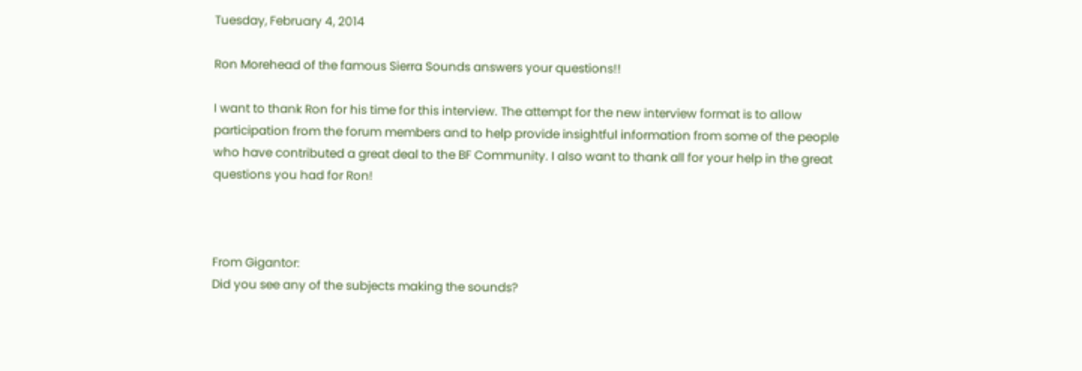Tuesday, February 4, 2014

Ron Morehead of the famous Sierra Sounds answers your questions!!

I want to thank Ron for his time for this interview. The attempt for the new interview format is to allow participation from the forum members and to help provide insightful information from some of the people who have contributed a great deal to the BF Community. I also want to thank all for your help in the great questions you had for Ron!



From Gigantor:
Did you see any of the subjects making the sounds?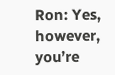Ron: Yes, however, you’re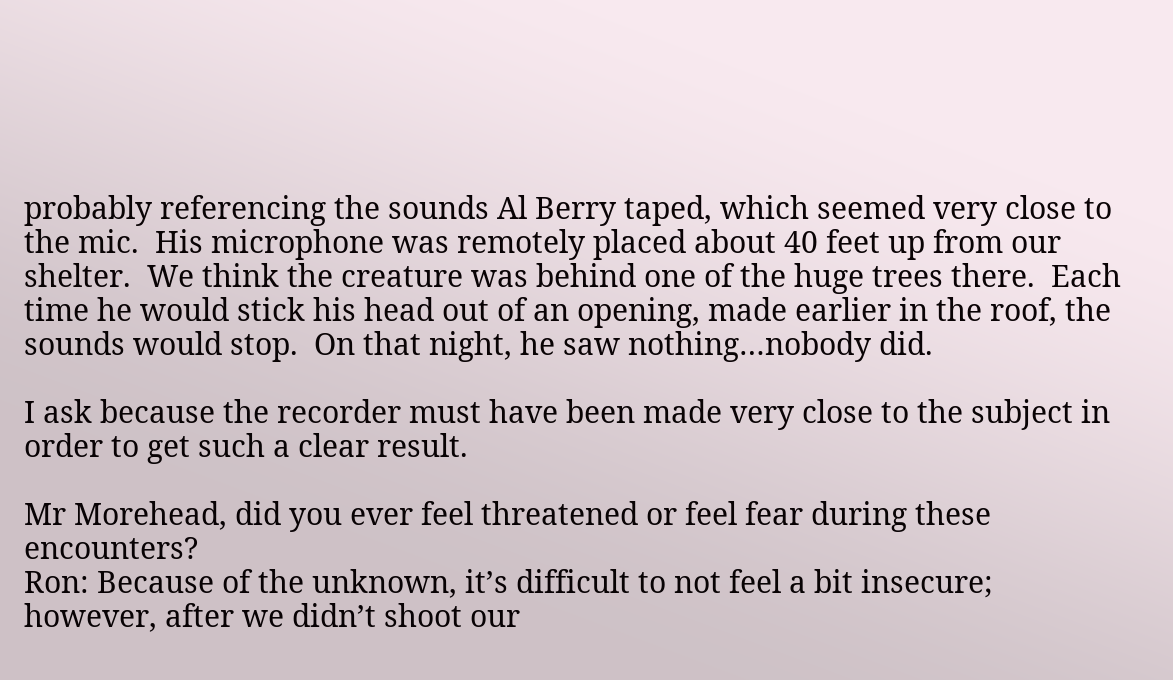probably referencing the sounds Al Berry taped, which seemed very close to the mic.  His microphone was remotely placed about 40 feet up from our shelter.  We think the creature was behind one of the huge trees there.  Each time he would stick his head out of an opening, made earlier in the roof, the sounds would stop.  On that night, he saw nothing…nobody did.

I ask because the recorder must have been made very close to the subject in order to get such a clear result.

Mr Morehead, did you ever feel threatened or feel fear during these encounters?
Ron: Because of the unknown, it’s difficult to not feel a bit insecure; however, after we didn’t shoot our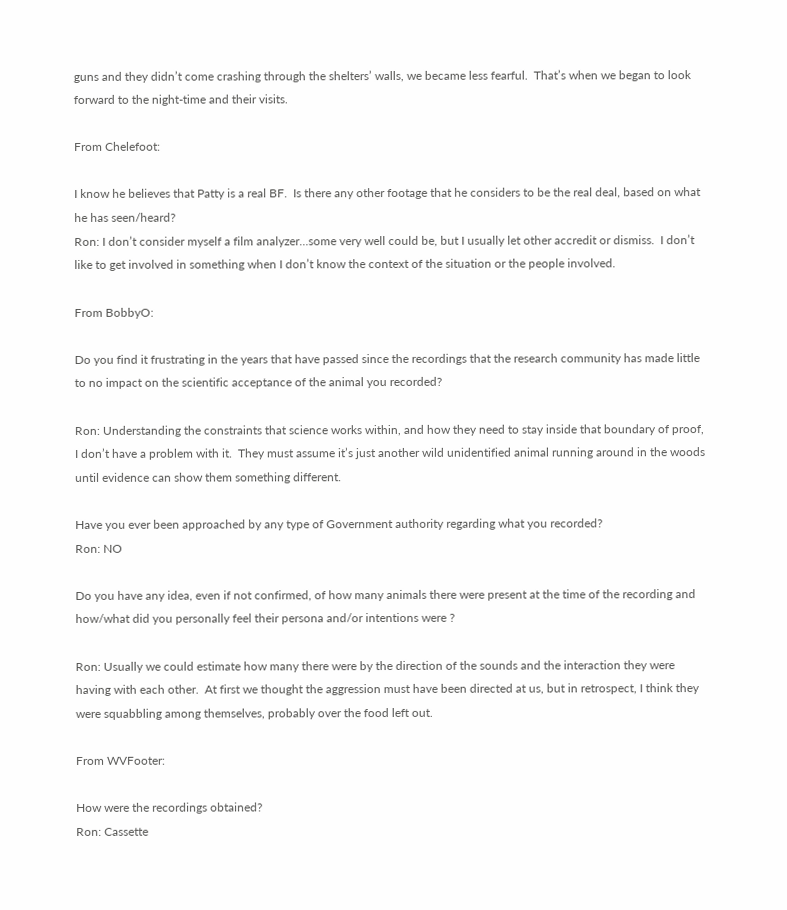guns and they didn’t come crashing through the shelters’ walls, we became less fearful.  That’s when we began to look forward to the night-time and their visits.

From Chelefoot:

I know he believes that Patty is a real BF.  Is there any other footage that he considers to be the real deal, based on what he has seen/heard?
Ron: I don’t consider myself a film analyzer…some very well could be, but I usually let other accredit or dismiss.  I don’t like to get involved in something when I don’t know the context of the situation or the people involved.

From BobbyO:

Do you find it frustrating in the years that have passed since the recordings that the research community has made little to no impact on the scientific acceptance of the animal you recorded?

Ron: Understanding the constraints that science works within, and how they need to stay inside that boundary of proof, I don’t have a problem with it.  They must assume it’s just another wild unidentified animal running around in the woods until evidence can show them something different.

Have you ever been approached by any type of Government authority regarding what you recorded?
Ron: NO

Do you have any idea, even if not confirmed, of how many animals there were present at the time of the recording and how/what did you personally feel their persona and/or intentions were ?

Ron: Usually we could estimate how many there were by the direction of the sounds and the interaction they were having with each other.  At first we thought the aggression must have been directed at us, but in retrospect, I think they were squabbling among themselves, probably over the food left out.

From WVFooter:

How were the recordings obtained?
Ron: Cassette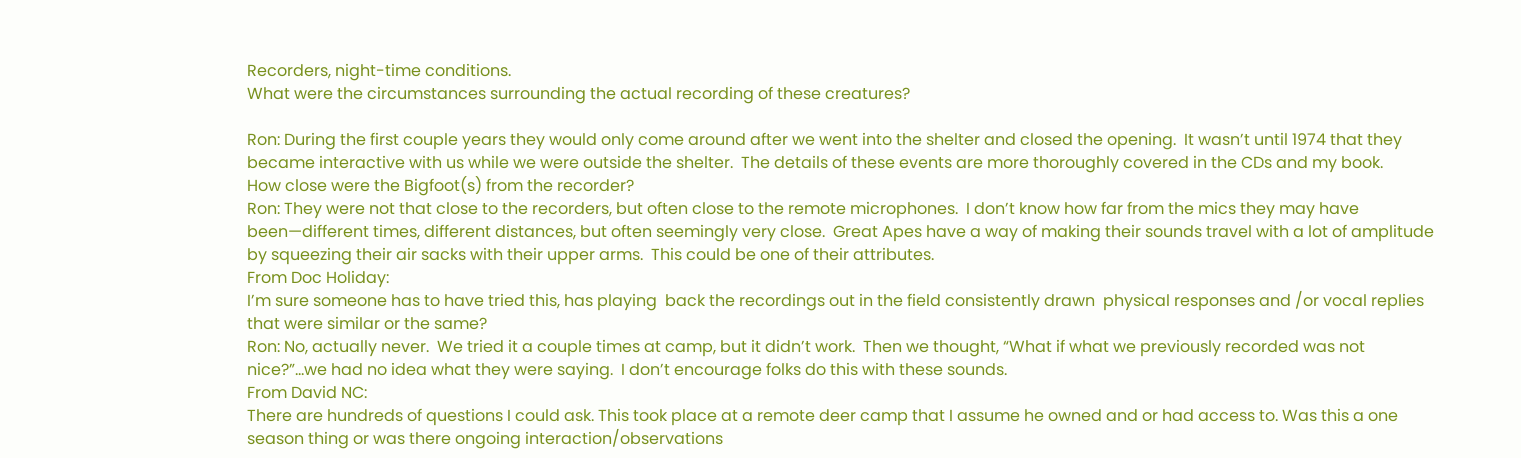Recorders, night-time conditions.
What were the circumstances surrounding the actual recording of these creatures?

Ron: During the first couple years they would only come around after we went into the shelter and closed the opening.  It wasn’t until 1974 that they became interactive with us while we were outside the shelter.  The details of these events are more thoroughly covered in the CDs and my book.
How close were the Bigfoot(s) from the recorder?
Ron: They were not that close to the recorders, but often close to the remote microphones.  I don’t know how far from the mics they may have been—different times, different distances, but often seemingly very close.  Great Apes have a way of making their sounds travel with a lot of amplitude by squeezing their air sacks with their upper arms.  This could be one of their attributes.
From Doc Holiday:
I’m sure someone has to have tried this, has playing  back the recordings out in the field consistently drawn  physical responses and /or vocal replies  that were similar or the same?
Ron: No, actually never.  We tried it a couple times at camp, but it didn’t work.  Then we thought, “What if what we previously recorded was not nice?”…we had no idea what they were saying.  I don’t encourage folks do this with these sounds.
From David NC:
There are hundreds of questions I could ask. This took place at a remote deer camp that I assume he owned and or had access to. Was this a one season thing or was there ongoing interaction/observations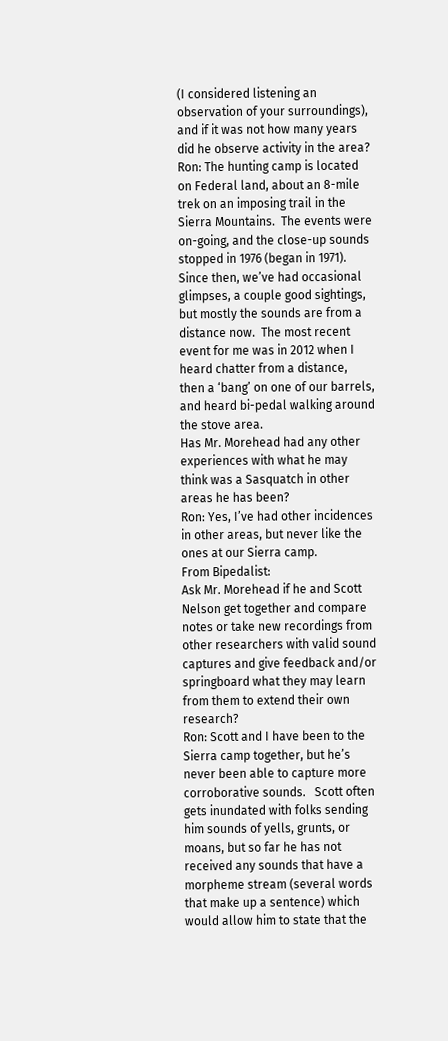(I considered listening an observation of your surroundings), and if it was not how many years did he observe activity in the area?
Ron: The hunting camp is located on Federal land, about an 8-mile trek on an imposing trail in the Sierra Mountains.  The events were on-going, and the close-up sounds stopped in 1976 (began in 1971).  Since then, we’ve had occasional glimpses, a couple good sightings, but mostly the sounds are from a distance now.  The most recent event for me was in 2012 when I heard chatter from a distance, then a ‘bang’ on one of our barrels, and heard bi-pedal walking around the stove area.
Has Mr. Morehead had any other experiences with what he may think was a Sasquatch in other areas he has been?
Ron: Yes, I’ve had other incidences in other areas, but never like the ones at our Sierra camp.
From Bipedalist:
Ask Mr. Morehead if he and Scott Nelson get together and compare notes or take new recordings from other researchers with valid sound captures and give feedback and/or springboard what they may learn from them to extend their own research?
Ron: Scott and I have been to the Sierra camp together, but he’s never been able to capture more corroborative sounds.   Scott often gets inundated with folks sending him sounds of yells, grunts, or moans, but so far he has not received any sounds that have a morpheme stream (several words that make up a sentence) which would allow him to state that the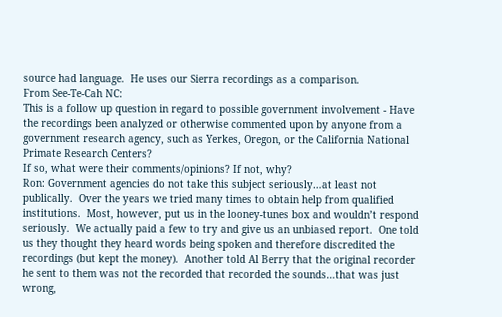source had language.  He uses our Sierra recordings as a comparison.
From See-Te-Cah NC:
This is a follow up question in regard to possible government involvement - Have the recordings been analyzed or otherwise commented upon by anyone from a government research agency, such as Yerkes, Oregon, or the California National Primate Research Centers?
If so, what were their comments/opinions? If not, why?
Ron: Government agencies do not take this subject seriously…at least not publically.  Over the years we tried many times to obtain help from qualified institutions.  Most, however, put us in the looney-tunes box and wouldn’t respond seriously.  We actually paid a few to try and give us an unbiased report.  One told us they thought they heard words being spoken and therefore discredited the recordings (but kept the money).  Another told Al Berry that the original recorder he sent to them was not the recorded that recorded the sounds…that was just wrong,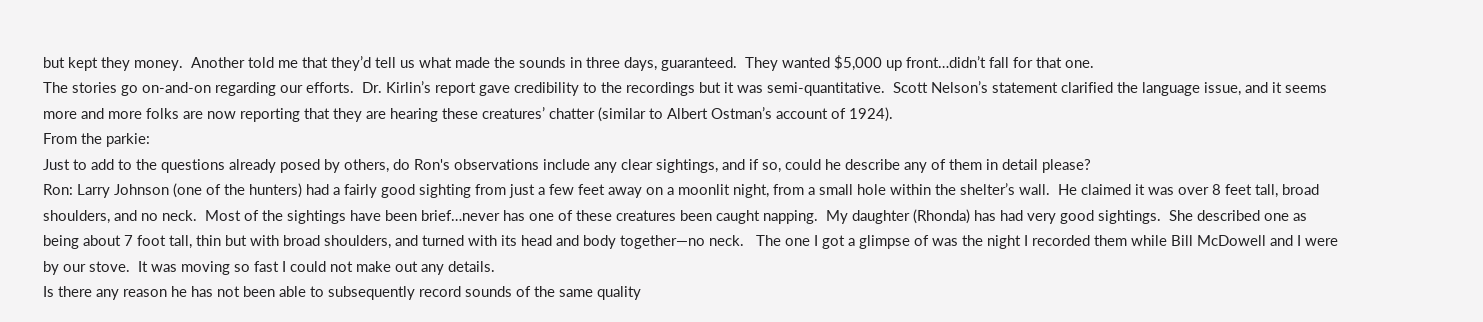but kept they money.  Another told me that they’d tell us what made the sounds in three days, guaranteed.  They wanted $5,000 up front…didn’t fall for that one.
The stories go on-and-on regarding our efforts.  Dr. Kirlin’s report gave credibility to the recordings but it was semi-quantitative.  Scott Nelson’s statement clarified the language issue, and it seems more and more folks are now reporting that they are hearing these creatures’ chatter (similar to Albert Ostman’s account of 1924).
From the parkie:
Just to add to the questions already posed by others, do Ron's observations include any clear sightings, and if so, could he describe any of them in detail please?
Ron: Larry Johnson (one of the hunters) had a fairly good sighting from just a few feet away on a moonlit night, from a small hole within the shelter’s wall.  He claimed it was over 8 feet tall, broad shoulders, and no neck.  Most of the sightings have been brief…never has one of these creatures been caught napping.  My daughter (Rhonda) has had very good sightings.  She described one as being about 7 foot tall, thin but with broad shoulders, and turned with its head and body together—no neck.   The one I got a glimpse of was the night I recorded them while Bill McDowell and I were by our stove.  It was moving so fast I could not make out any details.
Is there any reason he has not been able to subsequently record sounds of the same quality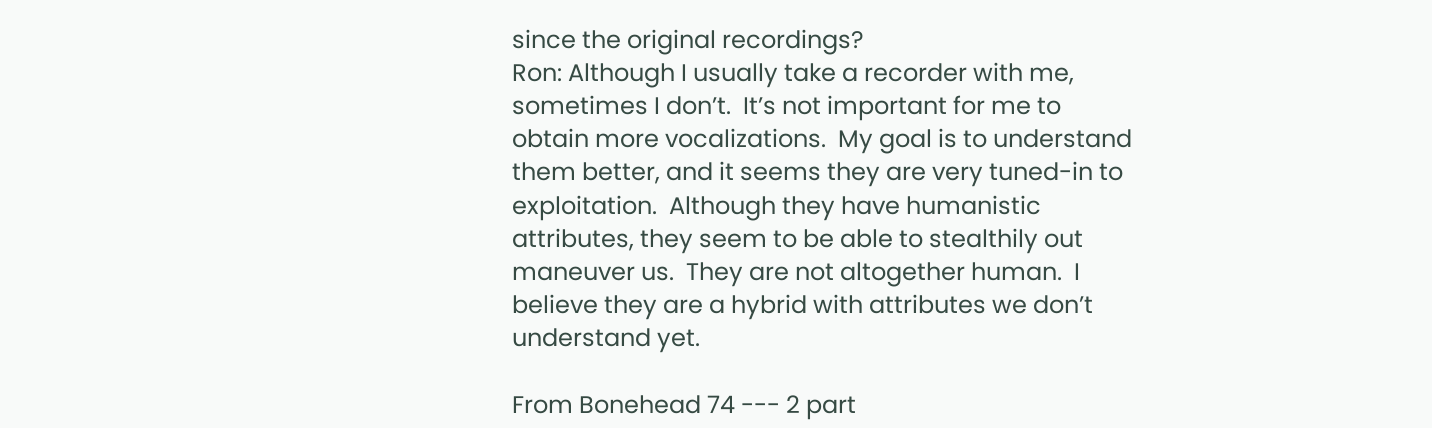since the original recordings?
Ron: Although I usually take a recorder with me, sometimes I don’t.  It’s not important for me to obtain more vocalizations.  My goal is to understand them better, and it seems they are very tuned-in to exploitation.  Although they have humanistic attributes, they seem to be able to stealthily out maneuver us.  They are not altogether human.  I believe they are a hybrid with attributes we don’t understand yet.

From Bonehead 74 --- 2 part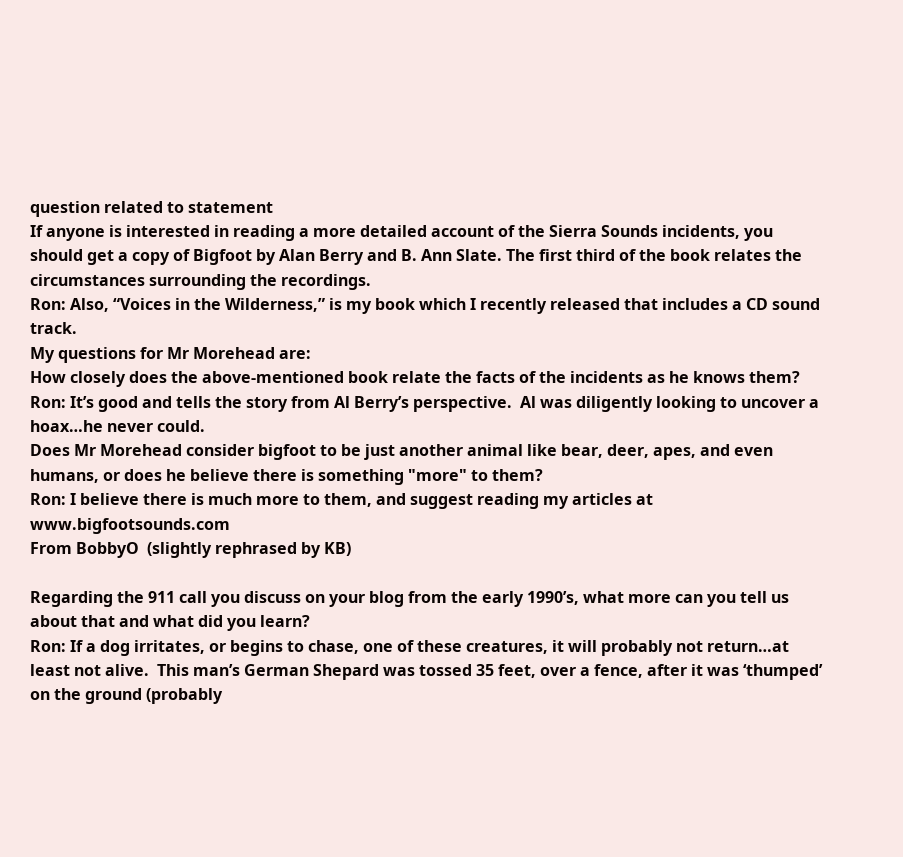question related to statement
If anyone is interested in reading a more detailed account of the Sierra Sounds incidents, you should get a copy of Bigfoot by Alan Berry and B. Ann Slate. The first third of the book relates the circumstances surrounding the recordings.
Ron: Also, “Voices in the Wilderness,” is my book which I recently released that includes a CD sound track.
My questions for Mr Morehead are:
How closely does the above-mentioned book relate the facts of the incidents as he knows them?
Ron: It’s good and tells the story from Al Berry’s perspective.  Al was diligently looking to uncover a hoax…he never could.
Does Mr Morehead consider bigfoot to be just another animal like bear, deer, apes, and even humans, or does he believe there is something "more" to them?
Ron: I believe there is much more to them, and suggest reading my articles at www.bigfootsounds.com
From BobbyO  (slightly rephrased by KB)

Regarding the 911 call you discuss on your blog from the early 1990’s, what more can you tell us about that and what did you learn?
Ron: If a dog irritates, or begins to chase, one of these creatures, it will probably not return…at least not alive.  This man’s German Shepard was tossed 35 feet, over a fence, after it was ‘thumped’ on the ground (probably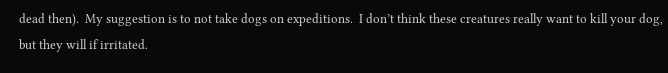dead then).  My suggestion is to not take dogs on expeditions.  I don’t think these creatures really want to kill your dog, but they will if irritated.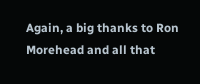Again, a big thanks to Ron Morehead and all that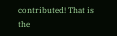contributed! That is the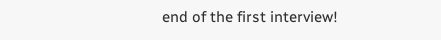end of the first interview!